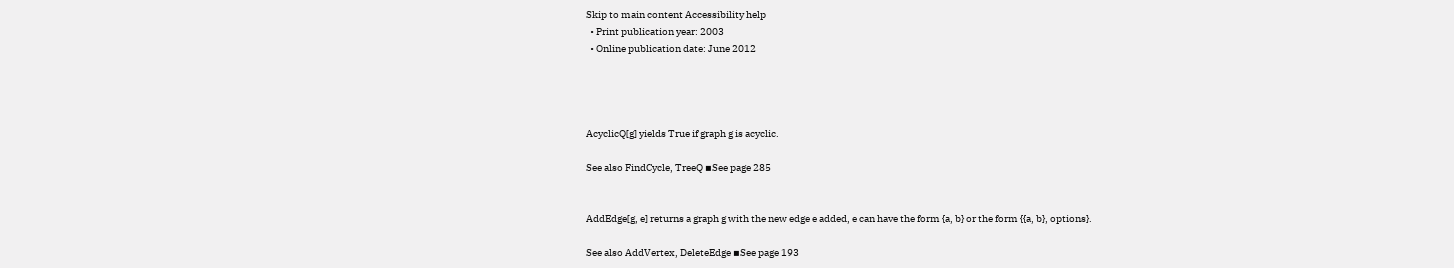Skip to main content Accessibility help
  • Print publication year: 2003
  • Online publication date: June 2012




AcyclicQ[g] yields True if graph g is acyclic.

See also FindCycle, TreeQ ▪See page 285


AddEdge[g, e] returns a graph g with the new edge e added, e can have the form {a, b} or the form {{a, b}, options}.

See also AddVertex, DeleteEdge ▪See page 193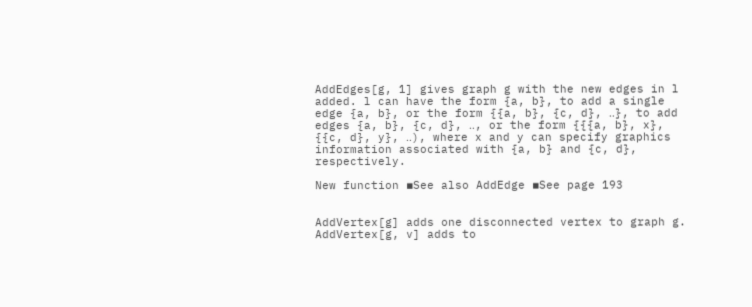AddEdges[g, 1] gives graph g with the new edges in l added. l can have the form {a, b}, to add a single edge {a, b}, or the form {{a, b}, {c, d}, ‥}, to add edges {a, b}, {c, d}, ‥, or the form {{{a, b}, x}, {{c, d}, y}, ‥), where x and y can specify graphics information associated with {a, b} and {c, d}, respectively.

New function ▪See also AddEdge ▪See page 193


AddVertex[g] adds one disconnected vertex to graph g. AddVertex[g, v] adds to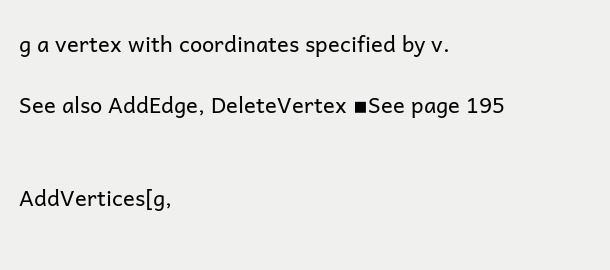g a vertex with coordinates specified by v.

See also AddEdge, DeleteVertex ▪See page 195


AddVertices[g,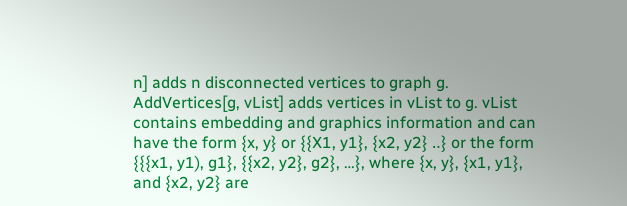n] adds n disconnected vertices to graph g. AddVertices[g, vList] adds vertices in vList to g. vList contains embedding and graphics information and can have the form {x, y} or {{X1, y1}, {x2, y2} ‥} or the form {{{x1, y1), g1}, {{x2, y2}, g2}, …}, where {x, y}, {x1, y1}, and {x2, y2} are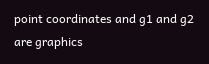point coordinates and g1 and g2 are graphics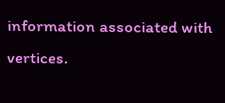information associated with vertices.